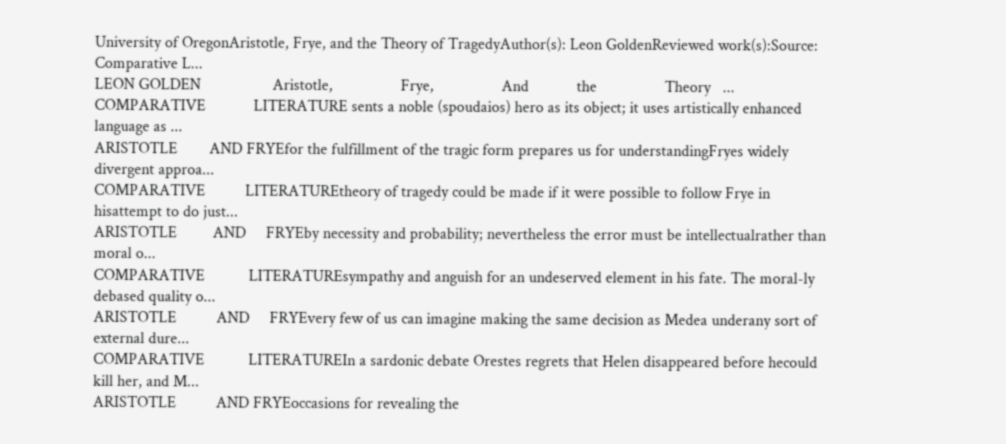University of OregonAristotle, Frye, and the Theory of TragedyAuthor(s): Leon GoldenReviewed work(s):Source: Comparative L...
LEON GOLDEN                  Aristotle,                 Frye,                 And            the                 Theory   ...
COMPARATIVE            LITERATURE sents a noble (spoudaios) hero as its object; it uses artistically enhanced language as ...
ARISTOTLE        AND FRYEfor the fulfillment of the tragic form prepares us for understandingFryes widely divergent approa...
COMPARATIVE          LITERATUREtheory of tragedy could be made if it were possible to follow Frye in hisattempt to do just...
ARISTOTLE         AND     FRYEby necessity and probability; nevertheless the error must be intellectualrather than moral o...
COMPARATIVE           LITERATUREsympathy and anguish for an undeserved element in his fate. The moral-ly debased quality o...
ARISTOTLE          AND     FRYEvery few of us can imagine making the same decision as Medea underany sort of external dure...
COMPARATIVE           LITERATUREIn a sardonic debate Orestes regrets that Helen disappeared before hecould kill her, and M...
ARISTOTLE          AND FRYEoccasions for revealing the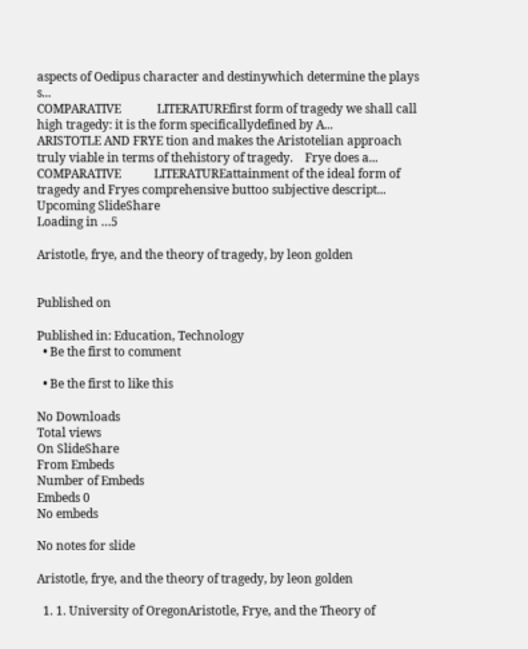aspects of Oedipus character and destinywhich determine the plays s...
COMPARATIVE            LITERATUREfirst form of tragedy we shall call high tragedy: it is the form specificallydefined by A...
ARISTOTLE AND FRYE tion and makes the Aristotelian approach truly viable in terms of thehistory of tragedy.    Frye does a...
COMPARATIVE           LITERATUREattainment of the ideal form of tragedy and Fryes comprehensive buttoo subjective descript...
Upcoming SlideShare
Loading in …5

Aristotle, frye, and the theory of tragedy, by leon golden


Published on

Published in: Education, Technology
  • Be the first to comment

  • Be the first to like this

No Downloads
Total views
On SlideShare
From Embeds
Number of Embeds
Embeds 0
No embeds

No notes for slide

Aristotle, frye, and the theory of tragedy, by leon golden

  1. 1. University of OregonAristotle, Frye, and the Theory of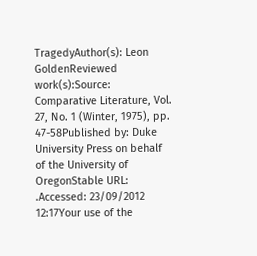TragedyAuthor(s): Leon GoldenReviewed work(s):Source: Comparative Literature, Vol. 27, No. 1 (Winter, 1975), pp. 47-58Published by: Duke University Press on behalf of the University of OregonStable URL: .Accessed: 23/09/2012 12:17Your use of the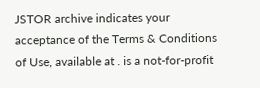JSTOR archive indicates your acceptance of the Terms & Conditions of Use, available at . is a not-for-profit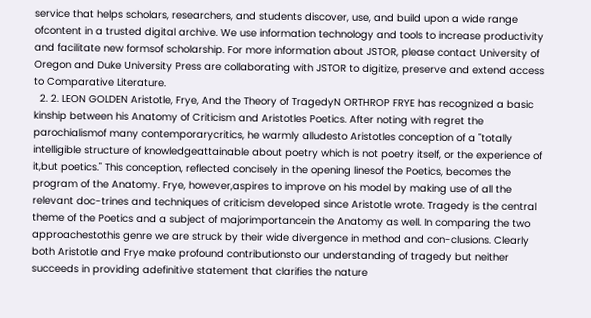service that helps scholars, researchers, and students discover, use, and build upon a wide range ofcontent in a trusted digital archive. We use information technology and tools to increase productivity and facilitate new formsof scholarship. For more information about JSTOR, please contact University of Oregon and Duke University Press are collaborating with JSTOR to digitize, preserve and extend access to Comparative Literature.
  2. 2. LEON GOLDEN Aristotle, Frye, And the Theory of TragedyN ORTHROP FRYE has recognized a basic kinship between his Anatomy of Criticism and Aristotles Poetics. After noting with regret the parochialismof many contemporarycritics, he warmly alludesto Aristotles conception of a "totally intelligible structure of knowledgeattainable about poetry which is not poetry itself, or the experience of it,but poetics." This conception, reflected concisely in the opening linesof the Poetics, becomes the program of the Anatomy. Frye, however,aspires to improve on his model by making use of all the relevant doc-trines and techniques of criticism developed since Aristotle wrote. Tragedy is the central theme of the Poetics and a subject of majorimportancein the Anatomy as well. In comparing the two approachestothis genre we are struck by their wide divergence in method and con-clusions. Clearly both Aristotle and Frye make profound contributionsto our understanding of tragedy but neither succeeds in providing adefinitive statement that clarifies the nature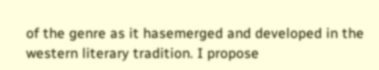of the genre as it hasemerged and developed in the western literary tradition. I propose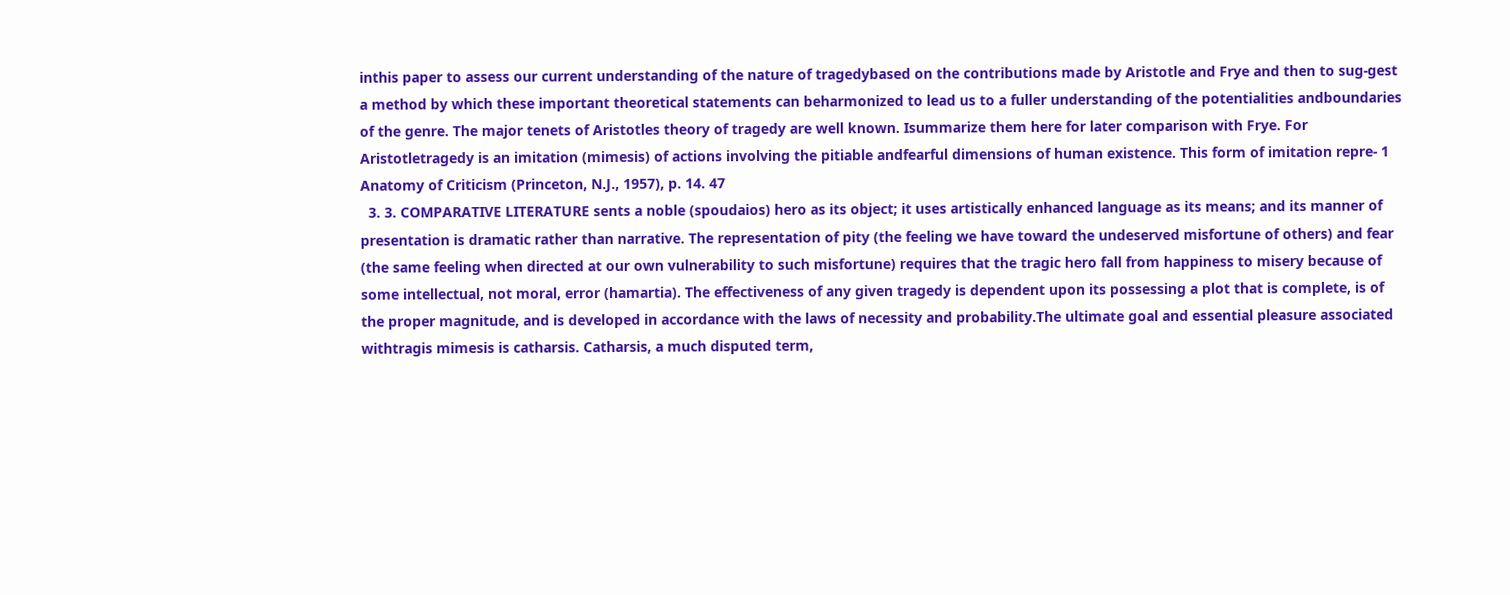inthis paper to assess our current understanding of the nature of tragedybased on the contributions made by Aristotle and Frye and then to sug-gest a method by which these important theoretical statements can beharmonized to lead us to a fuller understanding of the potentialities andboundaries of the genre. The major tenets of Aristotles theory of tragedy are well known. Isummarize them here for later comparison with Frye. For Aristotletragedy is an imitation (mimesis) of actions involving the pitiable andfearful dimensions of human existence. This form of imitation repre- 1 Anatomy of Criticism (Princeton, N.J., 1957), p. 14. 47
  3. 3. COMPARATIVE LITERATURE sents a noble (spoudaios) hero as its object; it uses artistically enhanced language as its means; and its manner of presentation is dramatic rather than narrative. The representation of pity (the feeling we have toward the undeserved misfortune of others) and fear (the same feeling when directed at our own vulnerability to such misfortune) requires that the tragic hero fall from happiness to misery because of some intellectual, not moral, error (hamartia). The effectiveness of any given tragedy is dependent upon its possessing a plot that is complete, is of the proper magnitude, and is developed in accordance with the laws of necessity and probability.The ultimate goal and essential pleasure associated withtragis mimesis is catharsis. Catharsis, a much disputed term,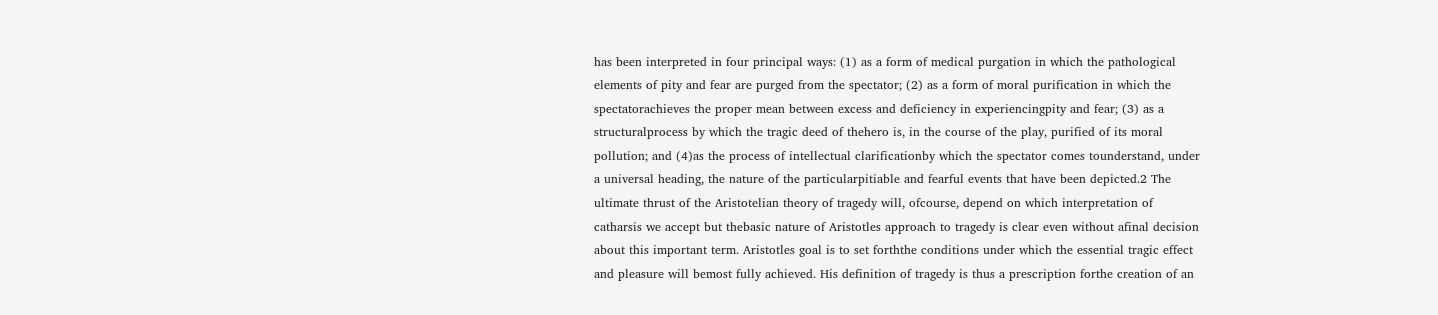has been interpreted in four principal ways: (1) as a form of medical purgation in which the pathological elements of pity and fear are purged from the spectator; (2) as a form of moral purification in which the spectatorachieves the proper mean between excess and deficiency in experiencingpity and fear; (3) as a structuralprocess by which the tragic deed of thehero is, in the course of the play, purified of its moral pollution; and (4)as the process of intellectual clarificationby which the spectator comes tounderstand, under a universal heading, the nature of the particularpitiable and fearful events that have been depicted.2 The ultimate thrust of the Aristotelian theory of tragedy will, ofcourse, depend on which interpretation of catharsis we accept but thebasic nature of Aristotles approach to tragedy is clear even without afinal decision about this important term. Aristotles goal is to set forththe conditions under which the essential tragic effect and pleasure will bemost fully achieved. His definition of tragedy is thus a prescription forthe creation of an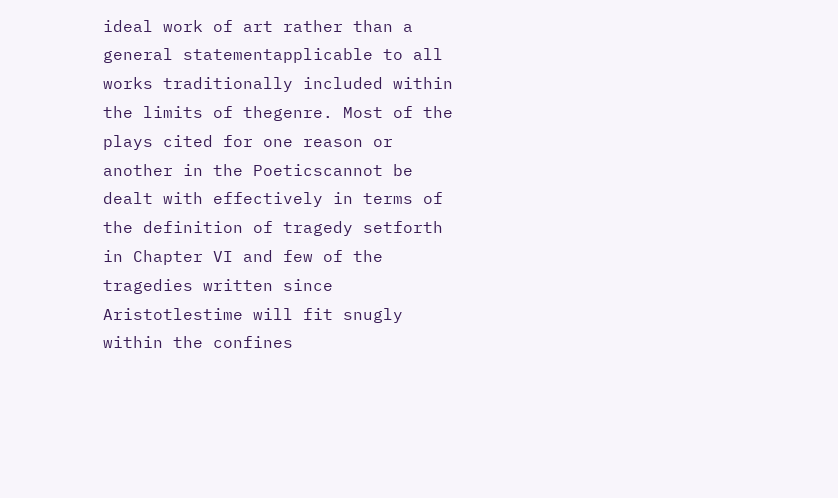ideal work of art rather than a general statementapplicable to all works traditionally included within the limits of thegenre. Most of the plays cited for one reason or another in the Poeticscannot be dealt with effectively in terms of the definition of tragedy setforth in Chapter VI and few of the tragedies written since Aristotlestime will fit snugly within the confines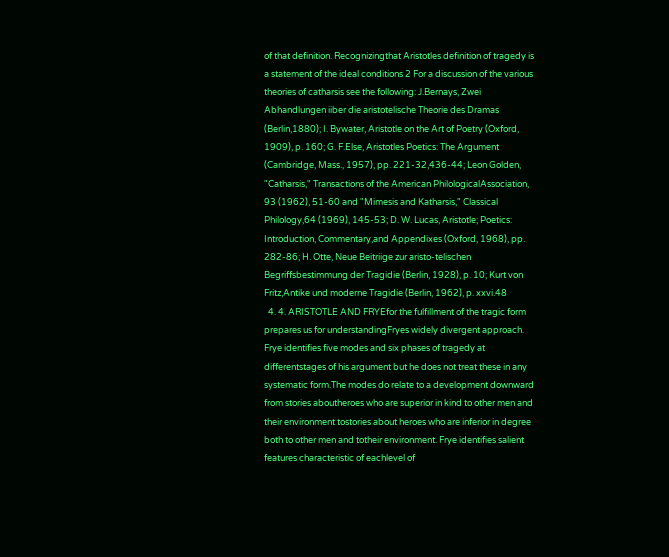of that definition. Recognizingthat Aristotles definition of tragedy is a statement of the ideal conditions 2 For a discussion of the various theories of catharsis see the following: J.Bernays, Zwei Abhandlungen iiber die aristotelische Theorie des Dramas (Berlin,1880); I. Bywater, Aristotle on the Art of Poetry (Oxford, 1909), p. 160; G. F.Else, Aristotles Poetics: The Argument (Cambridge, Mass., 1957), pp. 221-32,436-44; Leon Golden, "Catharsis," Transactions of the American PhilologicalAssociation, 93 (1962), 51-60 and "Mimesis and Katharsis," Classical Philology,64 (1969), 145-53; D. W. Lucas, Aristotle; Poetics: Introduction, Commentary,and Appendixes (Oxford, 1968), pp. 282-86; H. Otte, Neue Beitriige zur aristo-telischen Begriffsbestimmung der Tragidie (Berlin, 1928), p. 10; Kurt von Fritz,Antike und moderne Tragidie (Berlin, 1962), p. xxvi.48
  4. 4. ARISTOTLE AND FRYEfor the fulfillment of the tragic form prepares us for understandingFryes widely divergent approach. Frye identifies five modes and six phases of tragedy at differentstages of his argument but he does not treat these in any systematic form.The modes do relate to a development downward from stories aboutheroes who are superior in kind to other men and their environment tostories about heroes who are inferior in degree both to other men and totheir environment. Frye identifies salient features characteristic of eachlevel of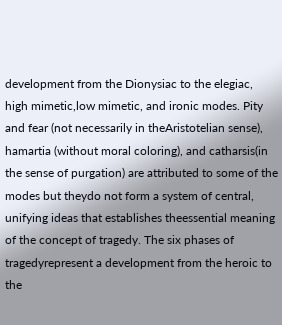development from the Dionysiac to the elegiac, high mimetic,low mimetic, and ironic modes. Pity and fear (not necessarily in theAristotelian sense), hamartia (without moral coloring), and catharsis(in the sense of purgation) are attributed to some of the modes but theydo not form a system of central, unifying ideas that establishes theessential meaning of the concept of tragedy. The six phases of tragedyrepresent a development from the heroic to the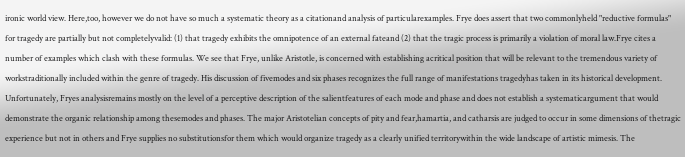ironic world view. Here,too, however we do not have so much a systematic theory as a citationand analysis of particularexamples. Frye does assert that two commonlyheld "reductive formulas" for tragedy are partially but not completelyvalid: (1) that tragedy exhibits the omnipotence of an external fateand (2) that the tragic process is primarily a violation of moral law.Frye cites a number of examples which clash with these formulas. We see that Frye, unlike Aristotle, is concerned with establishing acritical position that will be relevant to the tremendous variety of workstraditionally included within the genre of tragedy. His discussion of fivemodes and six phases recognizes the full range of manifestations tragedyhas taken in its historical development. Unfortunately, Fryes analysisremains mostly on the level of a perceptive description of the salientfeatures of each mode and phase and does not establish a systematicargument that would demonstrate the organic relationship among thesemodes and phases. The major Aristotelian concepts of pity and fear,hamartia, and catharsis are judged to occur in some dimensions of thetragic experience but not in others and Frye supplies no substitutionsfor them which would organize tragedy as a clearly unified territorywithin the wide landscape of artistic mimesis. The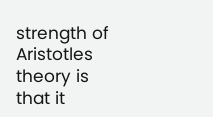strength of Aristotles theory is that it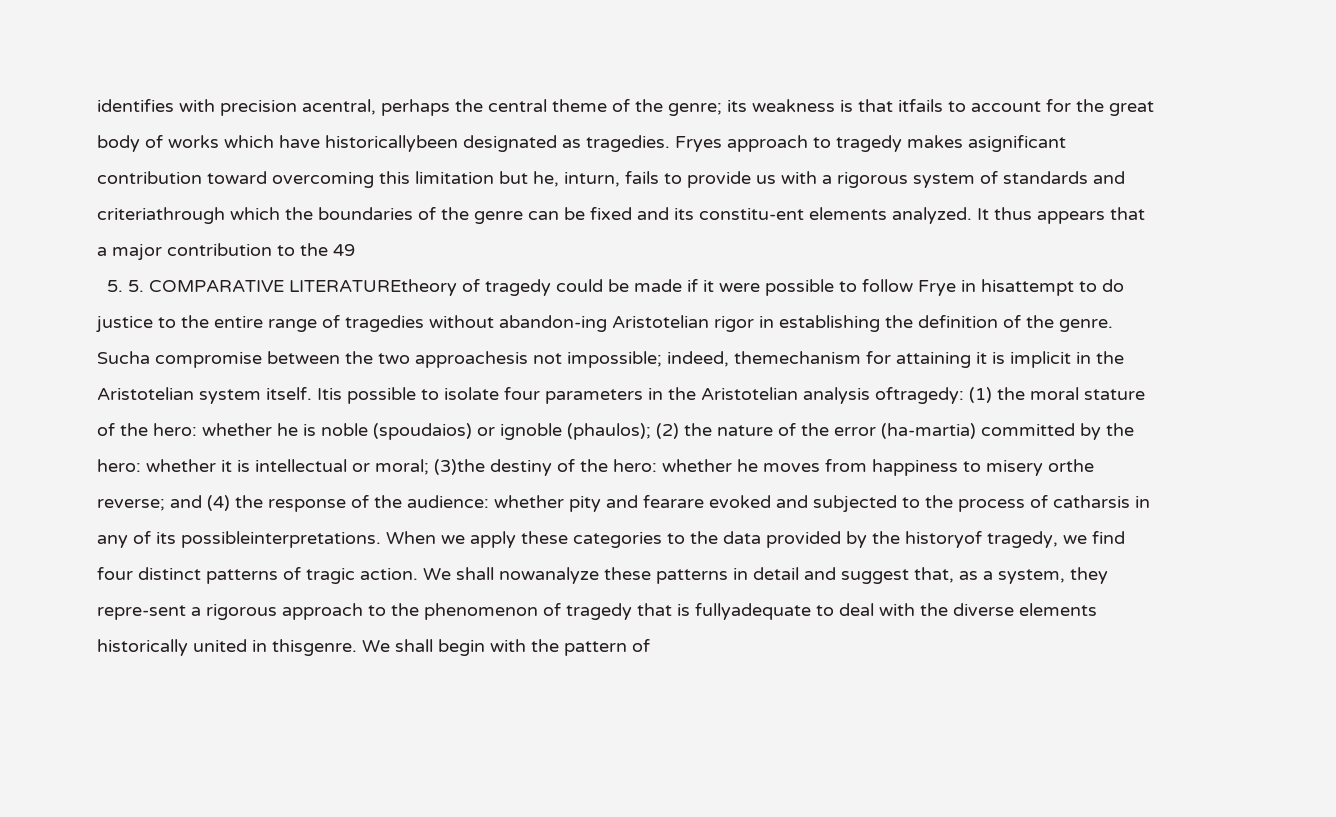identifies with precision acentral, perhaps the central theme of the genre; its weakness is that itfails to account for the great body of works which have historicallybeen designated as tragedies. Fryes approach to tragedy makes asignificant contribution toward overcoming this limitation but he, inturn, fails to provide us with a rigorous system of standards and criteriathrough which the boundaries of the genre can be fixed and its constitu-ent elements analyzed. It thus appears that a major contribution to the 49
  5. 5. COMPARATIVE LITERATUREtheory of tragedy could be made if it were possible to follow Frye in hisattempt to do justice to the entire range of tragedies without abandon-ing Aristotelian rigor in establishing the definition of the genre. Sucha compromise between the two approachesis not impossible; indeed, themechanism for attaining it is implicit in the Aristotelian system itself. Itis possible to isolate four parameters in the Aristotelian analysis oftragedy: (1) the moral stature of the hero: whether he is noble (spoudaios) or ignoble (phaulos); (2) the nature of the error (ha-martia) committed by the hero: whether it is intellectual or moral; (3)the destiny of the hero: whether he moves from happiness to misery orthe reverse; and (4) the response of the audience: whether pity and fearare evoked and subjected to the process of catharsis in any of its possibleinterpretations. When we apply these categories to the data provided by the historyof tragedy, we find four distinct patterns of tragic action. We shall nowanalyze these patterns in detail and suggest that, as a system, they repre-sent a rigorous approach to the phenomenon of tragedy that is fullyadequate to deal with the diverse elements historically united in thisgenre. We shall begin with the pattern of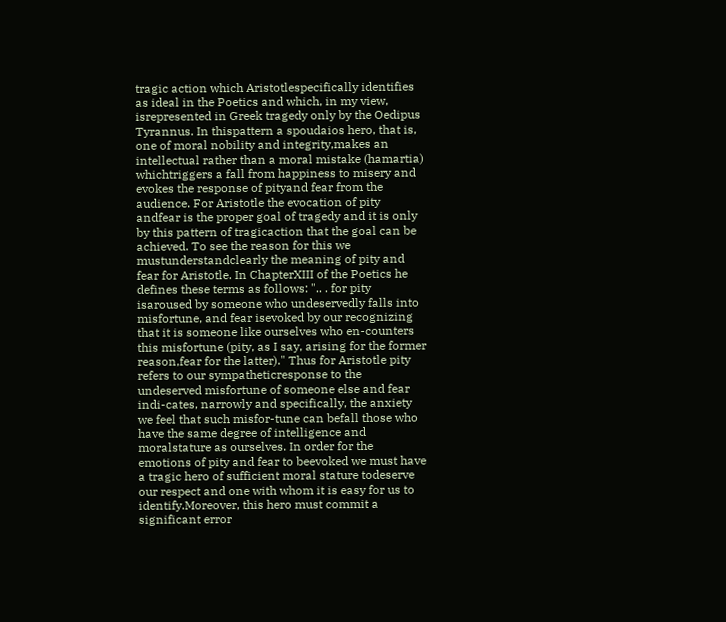tragic action which Aristotlespecifically identifies as ideal in the Poetics and which, in my view, isrepresented in Greek tragedy only by the Oedipus Tyrannus. In thispattern a spoudaios hero, that is, one of moral nobility and integrity,makes an intellectual rather than a moral mistake (hamartia) whichtriggers a fall from happiness to misery and evokes the response of pityand fear from the audience. For Aristotle the evocation of pity andfear is the proper goal of tragedy and it is only by this pattern of tragicaction that the goal can be achieved. To see the reason for this we mustunderstandclearly the meaning of pity and fear for Aristotle. In ChapterXIII of the Poetics he defines these terms as follows: ".. . for pity isaroused by someone who undeservedly falls into misfortune, and fear isevoked by our recognizing that it is someone like ourselves who en-counters this misfortune (pity, as I say, arising for the former reason,fear for the latter)." Thus for Aristotle pity refers to our sympatheticresponse to the undeserved misfortune of someone else and fear indi-cates, narrowly and specifically, the anxiety we feel that such misfor-tune can befall those who have the same degree of intelligence and moralstature as ourselves. In order for the emotions of pity and fear to beevoked we must have a tragic hero of sufficient moral stature todeserve our respect and one with whom it is easy for us to identify.Moreover, this hero must commit a significant error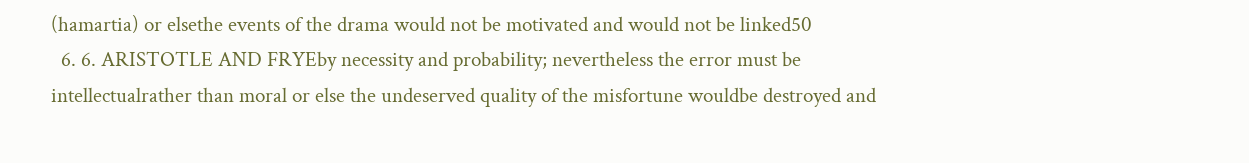(hamartia) or elsethe events of the drama would not be motivated and would not be linked50
  6. 6. ARISTOTLE AND FRYEby necessity and probability; nevertheless the error must be intellectualrather than moral or else the undeserved quality of the misfortune wouldbe destroyed and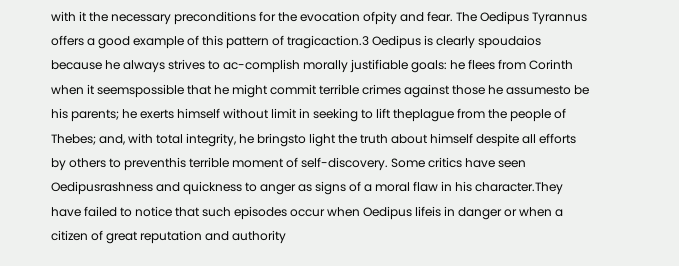with it the necessary preconditions for the evocation ofpity and fear. The Oedipus Tyrannus offers a good example of this pattern of tragicaction.3 Oedipus is clearly spoudaios because he always strives to ac-complish morally justifiable goals: he flees from Corinth when it seemspossible that he might commit terrible crimes against those he assumesto be his parents; he exerts himself without limit in seeking to lift theplague from the people of Thebes; and, with total integrity, he bringsto light the truth about himself despite all efforts by others to preventhis terrible moment of self-discovery. Some critics have seen Oedipusrashness and quickness to anger as signs of a moral flaw in his character.They have failed to notice that such episodes occur when Oedipus lifeis in danger or when a citizen of great reputation and authority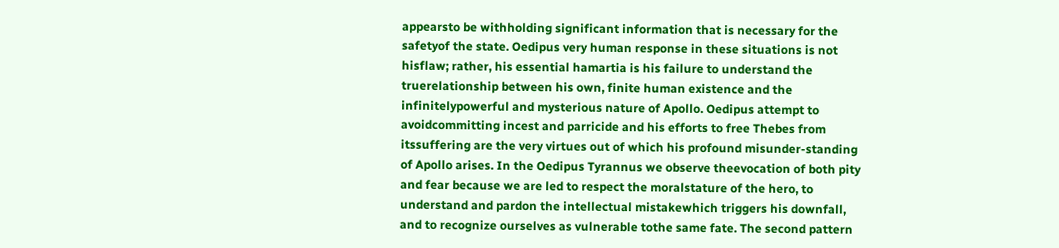appearsto be withholding significant information that is necessary for the safetyof the state. Oedipus very human response in these situations is not hisflaw; rather, his essential hamartia is his failure to understand the truerelationship between his own, finite human existence and the infinitelypowerful and mysterious nature of Apollo. Oedipus attempt to avoidcommitting incest and parricide and his efforts to free Thebes from itssuffering are the very virtues out of which his profound misunder-standing of Apollo arises. In the Oedipus Tyrannus we observe theevocation of both pity and fear because we are led to respect the moralstature of the hero, to understand and pardon the intellectual mistakewhich triggers his downfall, and to recognize ourselves as vulnerable tothe same fate. The second pattern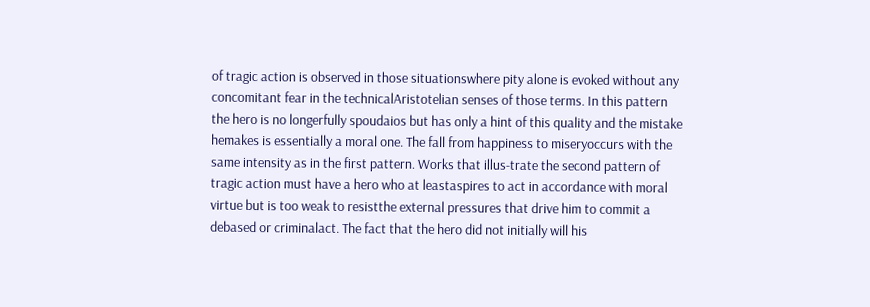of tragic action is observed in those situationswhere pity alone is evoked without any concomitant fear in the technicalAristotelian senses of those terms. In this pattern the hero is no longerfully spoudaios but has only a hint of this quality and the mistake hemakes is essentially a moral one. The fall from happiness to miseryoccurs with the same intensity as in the first pattern. Works that illus-trate the second pattern of tragic action must have a hero who at leastaspires to act in accordance with moral virtue but is too weak to resistthe external pressures that drive him to commit a debased or criminalact. The fact that the hero did not initially will his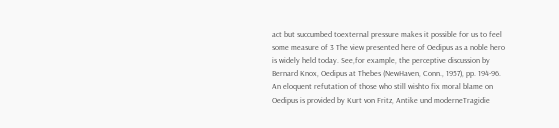act but succumbed toexternal pressure makes it possible for us to feel some measure of 3 The view presented here of Oedipus as a noble hero is widely held today. See,for example, the perceptive discussion by Bernard Knox, Oedipus at Thebes (NewHaven, Conn., 1957), pp. 194-96. An eloquent refutation of those who still wishto fix moral blame on Oedipus is provided by Kurt von Fritz, Antike und moderneTragidie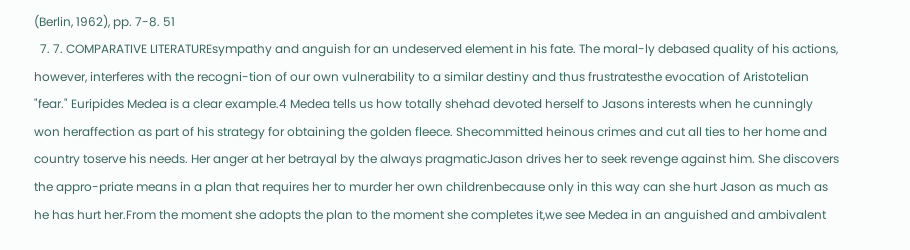(Berlin, 1962), pp. 7-8. 51
  7. 7. COMPARATIVE LITERATUREsympathy and anguish for an undeserved element in his fate. The moral-ly debased quality of his actions, however, interferes with the recogni-tion of our own vulnerability to a similar destiny and thus frustratesthe evocation of Aristotelian "fear." Euripides Medea is a clear example.4 Medea tells us how totally shehad devoted herself to Jasons interests when he cunningly won heraffection as part of his strategy for obtaining the golden fleece. Shecommitted heinous crimes and cut all ties to her home and country toserve his needs. Her anger at her betrayal by the always pragmaticJason drives her to seek revenge against him. She discovers the appro-priate means in a plan that requires her to murder her own childrenbecause only in this way can she hurt Jason as much as he has hurt her.From the moment she adopts the plan to the moment she completes it,we see Medea in an anguished and ambivalent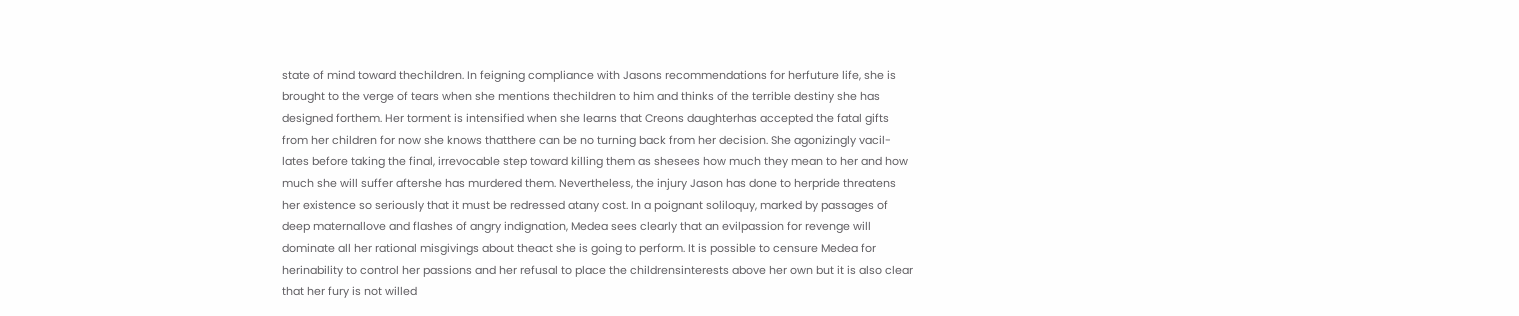state of mind toward thechildren. In feigning compliance with Jasons recommendations for herfuture life, she is brought to the verge of tears when she mentions thechildren to him and thinks of the terrible destiny she has designed forthem. Her torment is intensified when she learns that Creons daughterhas accepted the fatal gifts from her children for now she knows thatthere can be no turning back from her decision. She agonizingly vacil-lates before taking the final, irrevocable step toward killing them as shesees how much they mean to her and how much she will suffer aftershe has murdered them. Nevertheless, the injury Jason has done to herpride threatens her existence so seriously that it must be redressed atany cost. In a poignant soliloquy, marked by passages of deep maternallove and flashes of angry indignation, Medea sees clearly that an evilpassion for revenge will dominate all her rational misgivings about theact she is going to perform. It is possible to censure Medea for herinability to control her passions and her refusal to place the childrensinterests above her own but it is also clear that her fury is not willed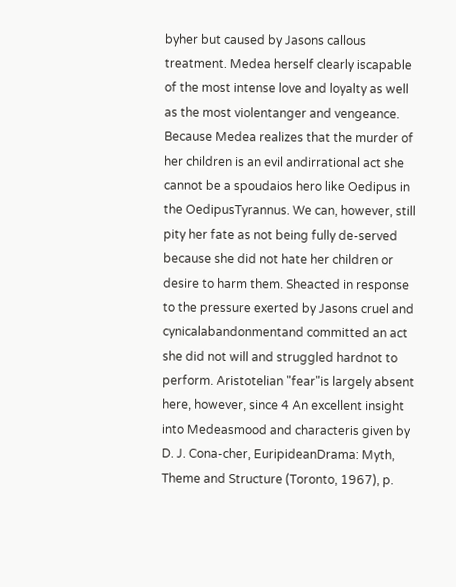byher but caused by Jasons callous treatment. Medea herself clearly iscapable of the most intense love and loyalty as well as the most violentanger and vengeance. Because Medea realizes that the murder of her children is an evil andirrational act she cannot be a spoudaios hero like Oedipus in the OedipusTyrannus. We can, however, still pity her fate as not being fully de-served because she did not hate her children or desire to harm them. Sheacted in response to the pressure exerted by Jasons cruel and cynicalabandonmentand committed an act she did not will and struggled hardnot to perform. Aristotelian "fear"is largely absent here, however, since 4 An excellent insight into Medeasmood and characteris given by D. J. Cona-cher, EuripideanDrama: Myth, Theme and Structure (Toronto, 1967), p.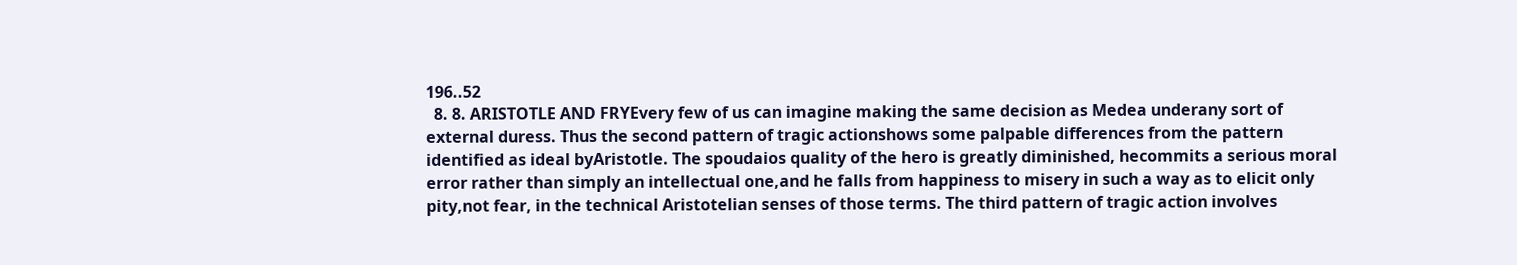196..52
  8. 8. ARISTOTLE AND FRYEvery few of us can imagine making the same decision as Medea underany sort of external duress. Thus the second pattern of tragic actionshows some palpable differences from the pattern identified as ideal byAristotle. The spoudaios quality of the hero is greatly diminished, hecommits a serious moral error rather than simply an intellectual one,and he falls from happiness to misery in such a way as to elicit only pity,not fear, in the technical Aristotelian senses of those terms. The third pattern of tragic action involves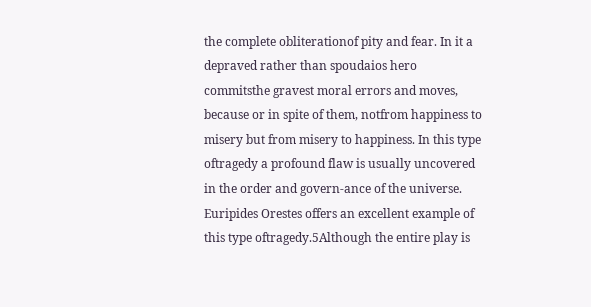the complete obliterationof pity and fear. In it a depraved rather than spoudaios hero commitsthe gravest moral errors and moves, because or in spite of them, notfrom happiness to misery but from misery to happiness. In this type oftragedy a profound flaw is usually uncovered in the order and govern-ance of the universe. Euripides Orestes offers an excellent example of this type oftragedy.5Although the entire play is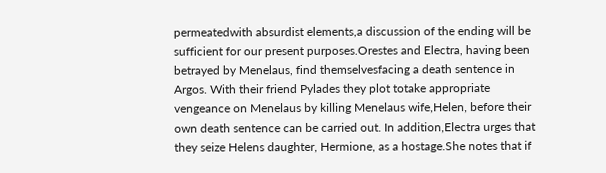permeatedwith absurdist elements,a discussion of the ending will be sufficient for our present purposes.Orestes and Electra, having been betrayed by Menelaus, find themselvesfacing a death sentence in Argos. With their friend Pylades they plot totake appropriate vengeance on Menelaus by killing Menelaus wife,Helen, before their own death sentence can be carried out. In addition,Electra urges that they seize Helens daughter, Hermione, as a hostage.She notes that if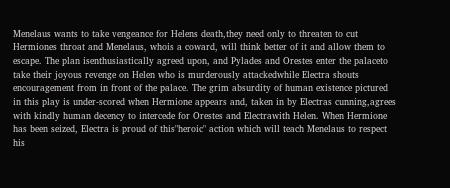Menelaus wants to take vengeance for Helens death,they need only to threaten to cut Hermiones throat and Menelaus, whois a coward, will think better of it and allow them to escape. The plan isenthusiastically agreed upon, and Pylades and Orestes enter the palaceto take their joyous revenge on Helen who is murderously attackedwhile Electra shouts encouragement from in front of the palace. The grim absurdity of human existence pictured in this play is under-scored when Hermione appears and, taken in by Electras cunning,agrees with kindly human decency to intercede for Orestes and Electrawith Helen. When Hermione has been seized, Electra is proud of this"heroic" action which will teach Menelaus to respect his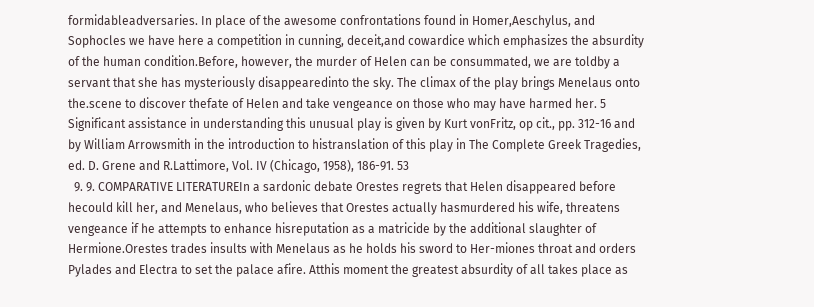formidableadversaries. In place of the awesome confrontations found in Homer,Aeschylus, and Sophocles we have here a competition in cunning, deceit,and cowardice which emphasizes the absurdity of the human condition.Before, however, the murder of Helen can be consummated, we are toldby a servant that she has mysteriously disappearedinto the sky. The climax of the play brings Menelaus onto the.scene to discover thefate of Helen and take vengeance on those who may have harmed her. 5 Significant assistance in understanding this unusual play is given by Kurt vonFritz, op cit., pp. 312-16 and by William Arrowsmith in the introduction to histranslation of this play in The Complete Greek Tragedies, ed. D. Grene and R.Lattimore, Vol. IV (Chicago, 1958), 186-91. 53
  9. 9. COMPARATIVE LITERATUREIn a sardonic debate Orestes regrets that Helen disappeared before hecould kill her, and Menelaus, who believes that Orestes actually hasmurdered his wife, threatens vengeance if he attempts to enhance hisreputation as a matricide by the additional slaughter of Hermione.Orestes trades insults with Menelaus as he holds his sword to Her-miones throat and orders Pylades and Electra to set the palace afire. Atthis moment the greatest absurdity of all takes place as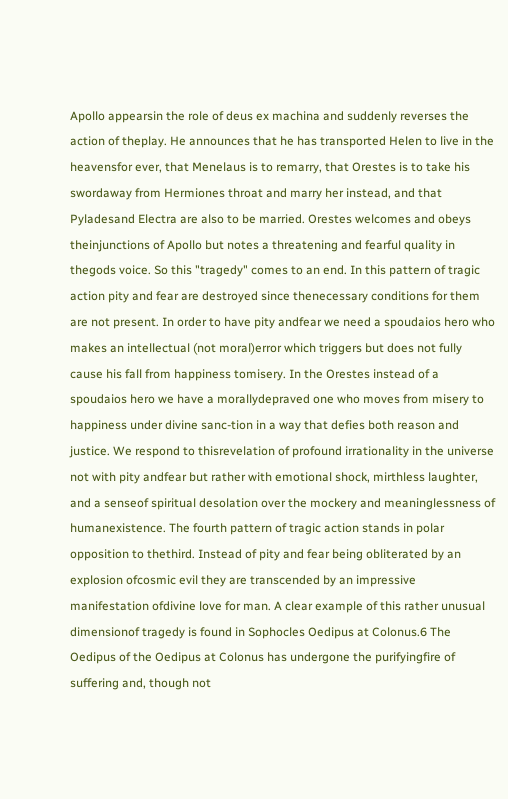Apollo appearsin the role of deus ex machina and suddenly reverses the action of theplay. He announces that he has transported Helen to live in the heavensfor ever, that Menelaus is to remarry, that Orestes is to take his swordaway from Hermiones throat and marry her instead, and that Pyladesand Electra are also to be married. Orestes welcomes and obeys theinjunctions of Apollo but notes a threatening and fearful quality in thegods voice. So this "tragedy" comes to an end. In this pattern of tragic action pity and fear are destroyed since thenecessary conditions for them are not present. In order to have pity andfear we need a spoudaios hero who makes an intellectual (not moral)error which triggers but does not fully cause his fall from happiness tomisery. In the Orestes instead of a spoudaios hero we have a morallydepraved one who moves from misery to happiness under divine sanc-tion in a way that defies both reason and justice. We respond to thisrevelation of profound irrationality in the universe not with pity andfear but rather with emotional shock, mirthless laughter, and a senseof spiritual desolation over the mockery and meaninglessness of humanexistence. The fourth pattern of tragic action stands in polar opposition to thethird. Instead of pity and fear being obliterated by an explosion ofcosmic evil they are transcended by an impressive manifestation ofdivine love for man. A clear example of this rather unusual dimensionof tragedy is found in Sophocles Oedipus at Colonus.6 The Oedipus of the Oedipus at Colonus has undergone the purifyingfire of suffering and, though not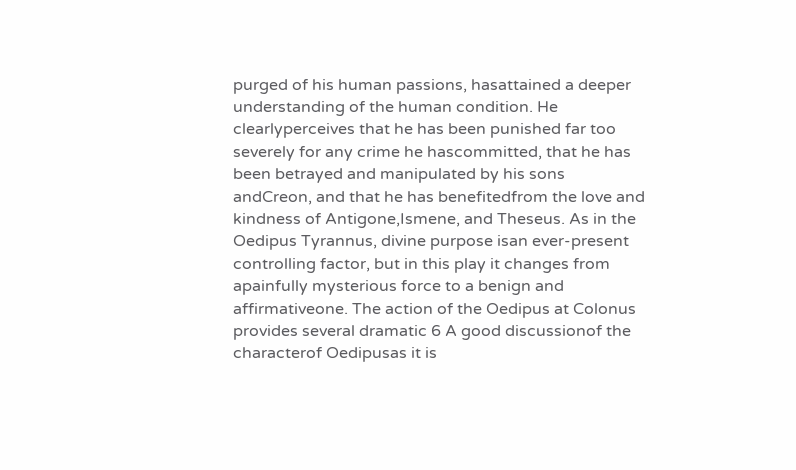purged of his human passions, hasattained a deeper understanding of the human condition. He clearlyperceives that he has been punished far too severely for any crime he hascommitted, that he has been betrayed and manipulated by his sons andCreon, and that he has benefitedfrom the love and kindness of Antigone,Ismene, and Theseus. As in the Oedipus Tyrannus, divine purpose isan ever-present controlling factor, but in this play it changes from apainfully mysterious force to a benign and affirmativeone. The action of the Oedipus at Colonus provides several dramatic 6 A good discussionof the characterof Oedipusas it is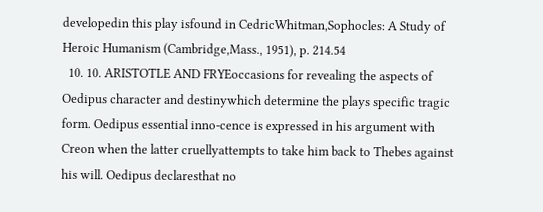developedin this play isfound in CedricWhitman,Sophocles: A Study of Heroic Humanism (Cambridge,Mass., 1951), p. 214.54
  10. 10. ARISTOTLE AND FRYEoccasions for revealing the aspects of Oedipus character and destinywhich determine the plays specific tragic form. Oedipus essential inno-cence is expressed in his argument with Creon when the latter cruellyattempts to take him back to Thebes against his will. Oedipus declaresthat no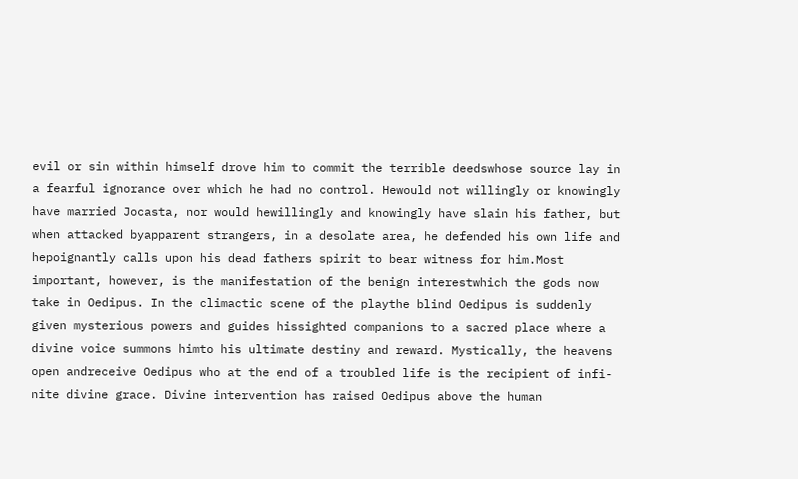evil or sin within himself drove him to commit the terrible deedswhose source lay in a fearful ignorance over which he had no control. Hewould not willingly or knowingly have married Jocasta, nor would hewillingly and knowingly have slain his father, but when attacked byapparent strangers, in a desolate area, he defended his own life and hepoignantly calls upon his dead fathers spirit to bear witness for him.Most important, however, is the manifestation of the benign interestwhich the gods now take in Oedipus. In the climactic scene of the playthe blind Oedipus is suddenly given mysterious powers and guides hissighted companions to a sacred place where a divine voice summons himto his ultimate destiny and reward. Mystically, the heavens open andreceive Oedipus who at the end of a troubled life is the recipient of infi-nite divine grace. Divine intervention has raised Oedipus above the human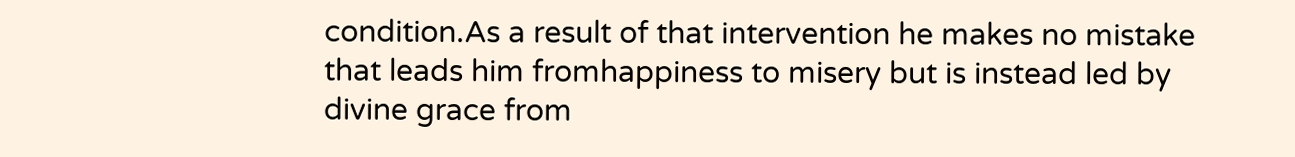condition.As a result of that intervention he makes no mistake that leads him fromhappiness to misery but is instead led by divine grace from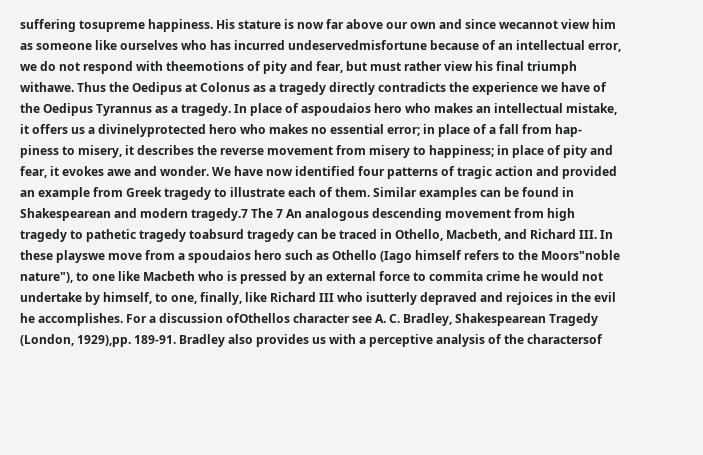suffering tosupreme happiness. His stature is now far above our own and since wecannot view him as someone like ourselves who has incurred undeservedmisfortune because of an intellectual error, we do not respond with theemotions of pity and fear, but must rather view his final triumph withawe. Thus the Oedipus at Colonus as a tragedy directly contradicts the experience we have of the Oedipus Tyrannus as a tragedy. In place of aspoudaios hero who makes an intellectual mistake, it offers us a divinelyprotected hero who makes no essential error; in place of a fall from hap- piness to misery, it describes the reverse movement from misery to happiness; in place of pity and fear, it evokes awe and wonder. We have now identified four patterns of tragic action and provided an example from Greek tragedy to illustrate each of them. Similar examples can be found in Shakespearean and modern tragedy.7 The 7 An analogous descending movement from high tragedy to pathetic tragedy toabsurd tragedy can be traced in Othello, Macbeth, and Richard III. In these playswe move from a spoudaios hero such as Othello (Iago himself refers to the Moors"noble nature"), to one like Macbeth who is pressed by an external force to commita crime he would not undertake by himself, to one, finally, like Richard III who isutterly depraved and rejoices in the evil he accomplishes. For a discussion ofOthellos character see A. C. Bradley, Shakespearean Tragedy (London, 1929),pp. 189-91. Bradley also provides us with a perceptive analysis of the charactersof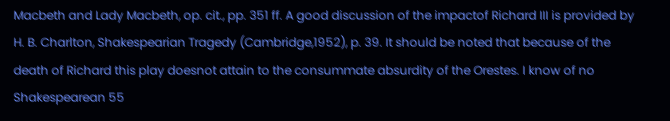Macbeth and Lady Macbeth, op. cit., pp. 351 ff. A good discussion of the impactof Richard III is provided by H. B. Charlton, Shakespearian Tragedy (Cambridge,1952), p. 39. It should be noted that because of the death of Richard this play doesnot attain to the consummate absurdity of the Orestes. I know of no Shakespearean 55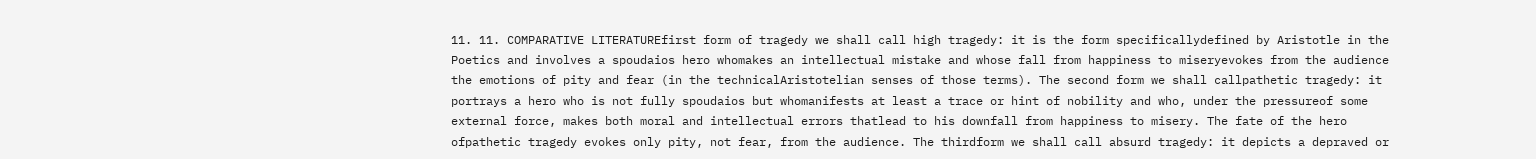11. 11. COMPARATIVE LITERATUREfirst form of tragedy we shall call high tragedy: it is the form specificallydefined by Aristotle in the Poetics and involves a spoudaios hero whomakes an intellectual mistake and whose fall from happiness to miseryevokes from the audience the emotions of pity and fear (in the technicalAristotelian senses of those terms). The second form we shall callpathetic tragedy: it portrays a hero who is not fully spoudaios but whomanifests at least a trace or hint of nobility and who, under the pressureof some external force, makes both moral and intellectual errors thatlead to his downfall from happiness to misery. The fate of the hero ofpathetic tragedy evokes only pity, not fear, from the audience. The thirdform we shall call absurd tragedy: it depicts a depraved or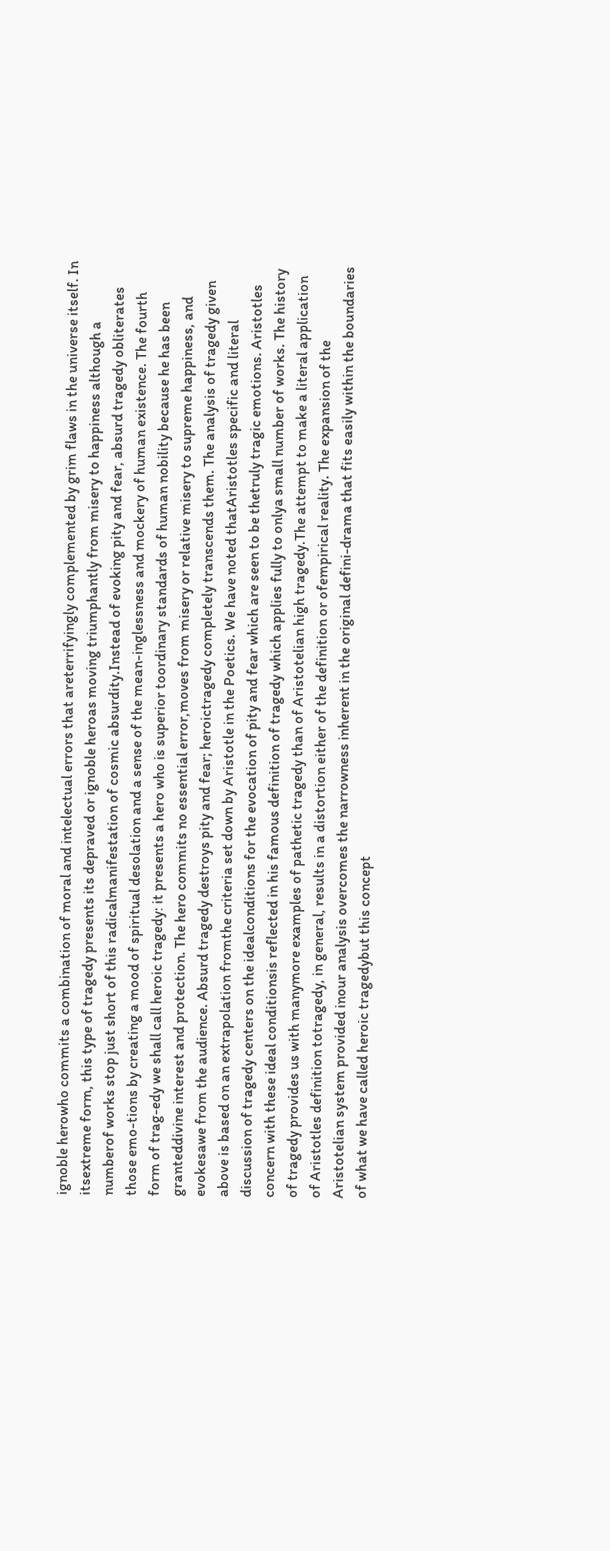ignoble herowho commits a combination of moral and intelectual errors that areterrifyingly complemented by grim flaws in the universe itself. In itsextreme form, this type of tragedy presents its depraved or ignoble heroas moving triumphantly from misery to happiness although a numberof works stop just short of this radicalmanifestation of cosmic absurdity.Instead of evoking pity and fear, absurd tragedy obliterates those emo-tions by creating a mood of spiritual desolation and a sense of the mean-inglessness and mockery of human existence. The fourth form of trag-edy we shall call heroic tragedy: it presents a hero who is superior toordinary standards of human nobility because he has been granteddivine interest and protection. The hero commits no essential error,moves from misery or relative misery to supreme happiness, and evokesawe from the audience. Absurd tragedy destroys pity and fear; heroictragedy completely transcends them. The analysis of tragedy given above is based on an extrapolation fromthe criteria set down by Aristotle in the Poetics. We have noted thatAristotles specific and literal discussion of tragedy centers on the idealconditions for the evocation of pity and fear which are seen to be thetruly tragic emotions. Aristotles concern with these ideal conditionsis reflected in his famous definition of tragedy which applies fully to onlya small number of works. The history of tragedy provides us with manymore examples of pathetic tragedy than of Aristotelian high tragedy.The attempt to make a literal application of Aristotles definition totragedy, in general, results in a distortion either of the definition or ofempirical reality. The expansion of the Aristotelian system provided inour analysis overcomes the narrowness inherent in the original defini-drama that fits easily within the boundaries of what we have called heroic tragedybut this concept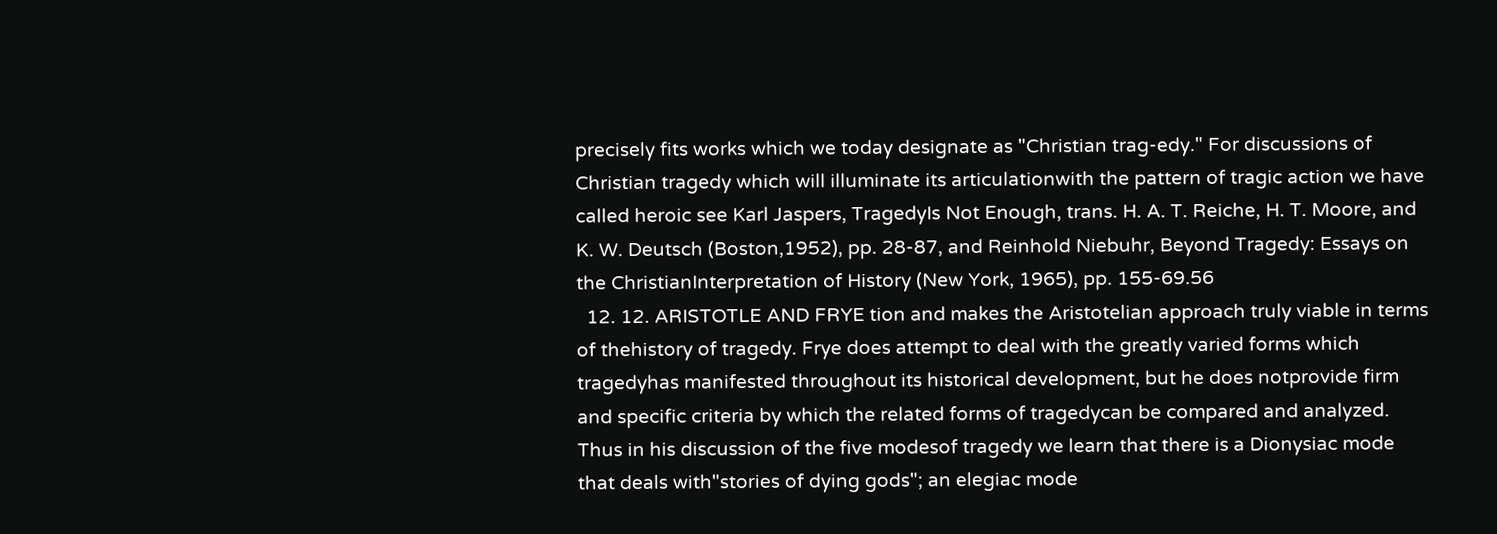precisely fits works which we today designate as "Christian trag-edy." For discussions of Christian tragedy which will illuminate its articulationwith the pattern of tragic action we have called heroic see Karl Jaspers, TragedyIs Not Enough, trans. H. A. T. Reiche, H. T. Moore, and K. W. Deutsch (Boston,1952), pp. 28-87, and Reinhold Niebuhr, Beyond Tragedy: Essays on the ChristianInterpretation of History (New York, 1965), pp. 155-69.56
  12. 12. ARISTOTLE AND FRYE tion and makes the Aristotelian approach truly viable in terms of thehistory of tragedy. Frye does attempt to deal with the greatly varied forms which tragedyhas manifested throughout its historical development, but he does notprovide firm and specific criteria by which the related forms of tragedycan be compared and analyzed. Thus in his discussion of the five modesof tragedy we learn that there is a Dionysiac mode that deals with"stories of dying gods"; an elegiac mode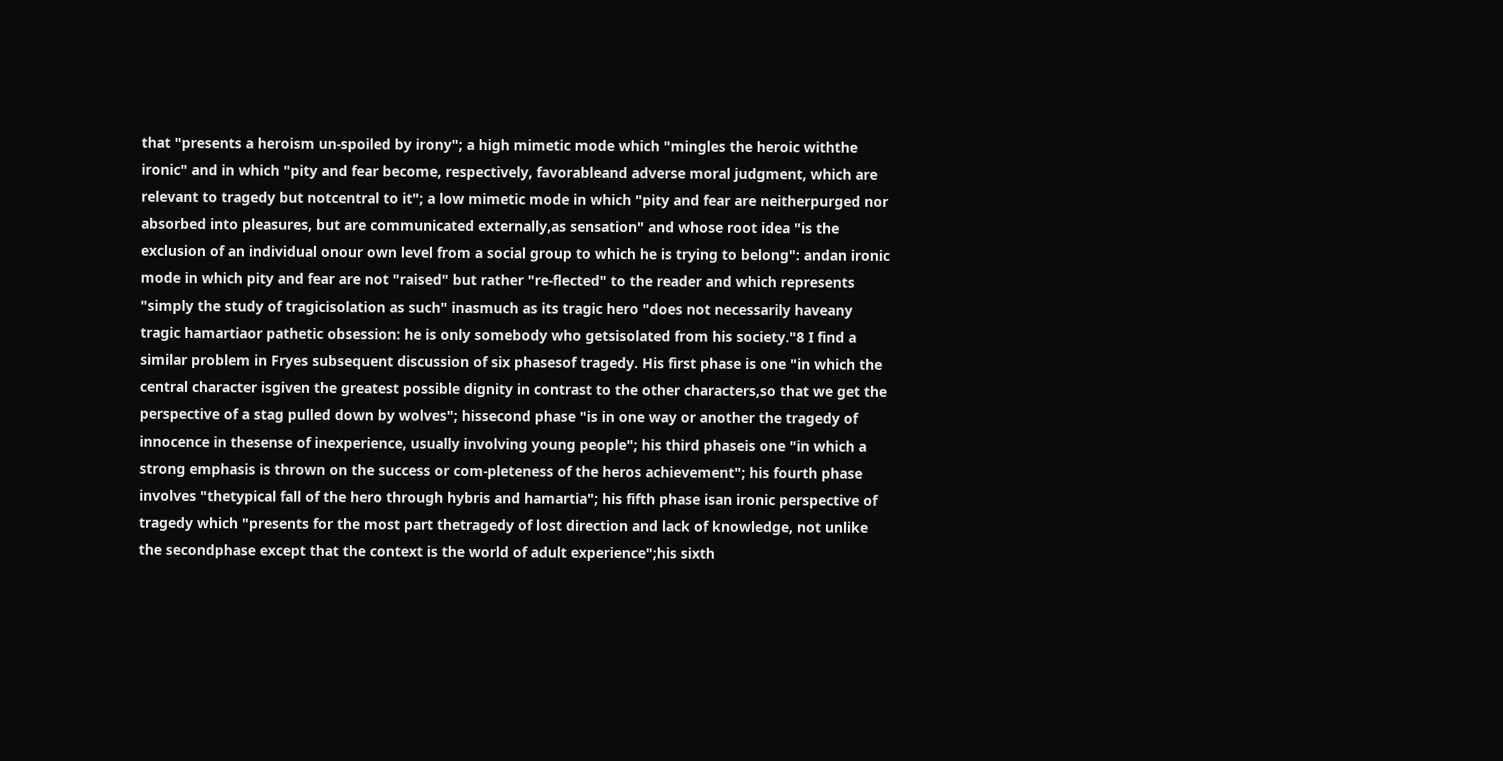that "presents a heroism un-spoiled by irony"; a high mimetic mode which "mingles the heroic withthe ironic" and in which "pity and fear become, respectively, favorableand adverse moral judgment, which are relevant to tragedy but notcentral to it"; a low mimetic mode in which "pity and fear are neitherpurged nor absorbed into pleasures, but are communicated externally,as sensation" and whose root idea "is the exclusion of an individual onour own level from a social group to which he is trying to belong": andan ironic mode in which pity and fear are not "raised" but rather "re-flected" to the reader and which represents "simply the study of tragicisolation as such" inasmuch as its tragic hero "does not necessarily haveany tragic hamartiaor pathetic obsession: he is only somebody who getsisolated from his society."8 I find a similar problem in Fryes subsequent discussion of six phasesof tragedy. His first phase is one "in which the central character isgiven the greatest possible dignity in contrast to the other characters,so that we get the perspective of a stag pulled down by wolves"; hissecond phase "is in one way or another the tragedy of innocence in thesense of inexperience, usually involving young people"; his third phaseis one "in which a strong emphasis is thrown on the success or com-pleteness of the heros achievement"; his fourth phase involves "thetypical fall of the hero through hybris and hamartia"; his fifth phase isan ironic perspective of tragedy which "presents for the most part thetragedy of lost direction and lack of knowledge, not unlike the secondphase except that the context is the world of adult experience";his sixth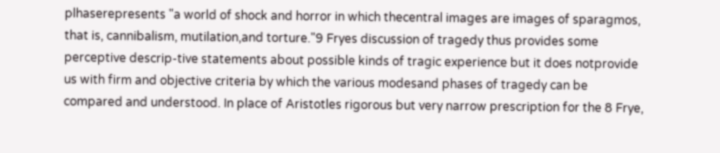plhaserepresents "a world of shock and horror in which thecentral images are images of sparagmos, that is, cannibalism, mutilation,and torture."9 Fryes discussion of tragedy thus provides some perceptive descrip-tive statements about possible kinds of tragic experience but it does notprovide us with firm and objective criteria by which the various modesand phases of tragedy can be compared and understood. In place of Aristotles rigorous but very narrow prescription for the 8 Frye,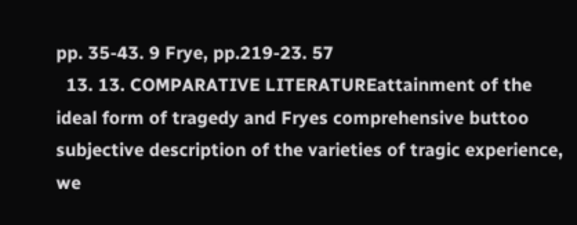pp. 35-43. 9 Frye, pp.219-23. 57
  13. 13. COMPARATIVE LITERATUREattainment of the ideal form of tragedy and Fryes comprehensive buttoo subjective description of the varieties of tragic experience, we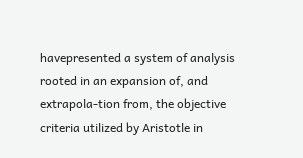havepresented a system of analysis rooted in an expansion of, and extrapola-tion from, the objective criteria utilized by Aristotle in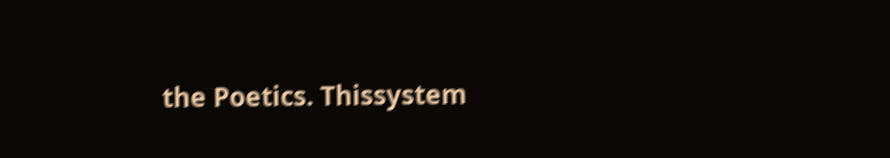the Poetics. Thissystem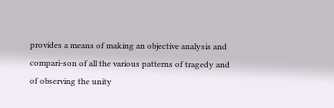provides a means of making an objective analysis and compari-son of all the various patterns of tragedy and of observing the unity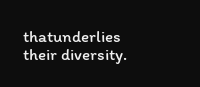thatunderlies their diversity.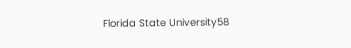Florida State University58